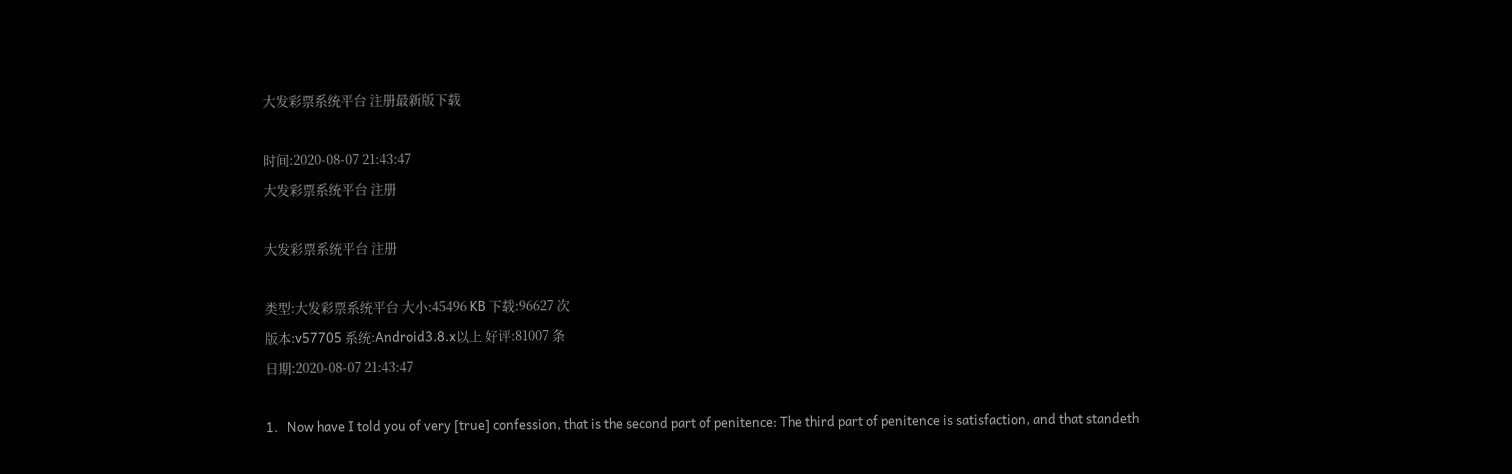大发彩票系统平台 注册最新版下载

时间:2020-08-07 21:43:47
大发彩票系统平台 注册

大发彩票系统平台 注册

类型:大发彩票系统平台 大小:45496 KB 下载:96627 次
版本:v57705 系统:Android3.8.x以上 好评:81007 条
日期:2020-08-07 21:43:47

1.   Now have I told you of very [true] confession, that is the second part of penitence: The third part of penitence is satisfaction, and that standeth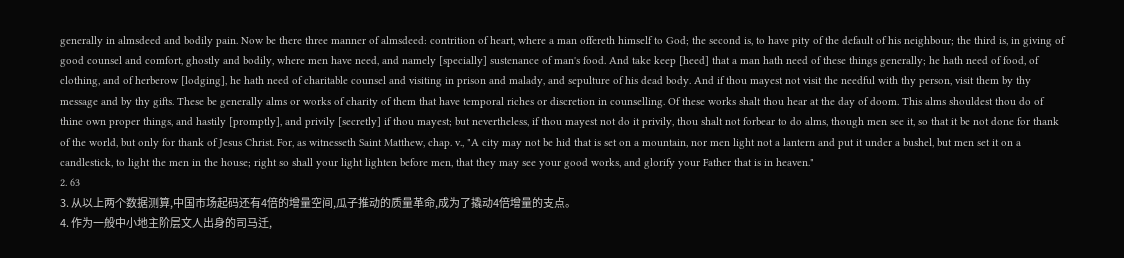generally in almsdeed and bodily pain. Now be there three manner of almsdeed: contrition of heart, where a man offereth himself to God; the second is, to have pity of the default of his neighbour; the third is, in giving of good counsel and comfort, ghostly and bodily, where men have need, and namely [specially] sustenance of man's food. And take keep [heed] that a man hath need of these things generally; he hath need of food, of clothing, and of herberow [lodging], he hath need of charitable counsel and visiting in prison and malady, and sepulture of his dead body. And if thou mayest not visit the needful with thy person, visit them by thy message and by thy gifts. These be generally alms or works of charity of them that have temporal riches or discretion in counselling. Of these works shalt thou hear at the day of doom. This alms shouldest thou do of thine own proper things, and hastily [promptly], and privily [secretly] if thou mayest; but nevertheless, if thou mayest not do it privily, thou shalt not forbear to do alms, though men see it, so that it be not done for thank of the world, but only for thank of Jesus Christ. For, as witnesseth Saint Matthew, chap. v., "A city may not be hid that is set on a mountain, nor men light not a lantern and put it under a bushel, but men set it on a candlestick, to light the men in the house; right so shall your light lighten before men, that they may see your good works, and glorify your Father that is in heaven."
2. 63
3. 从以上两个数据测算,中国市场起码还有4倍的增量空间,瓜子推动的质量革命,成为了撬动4倍增量的支点。
4. 作为一般中小地主阶层文人出身的司马迁,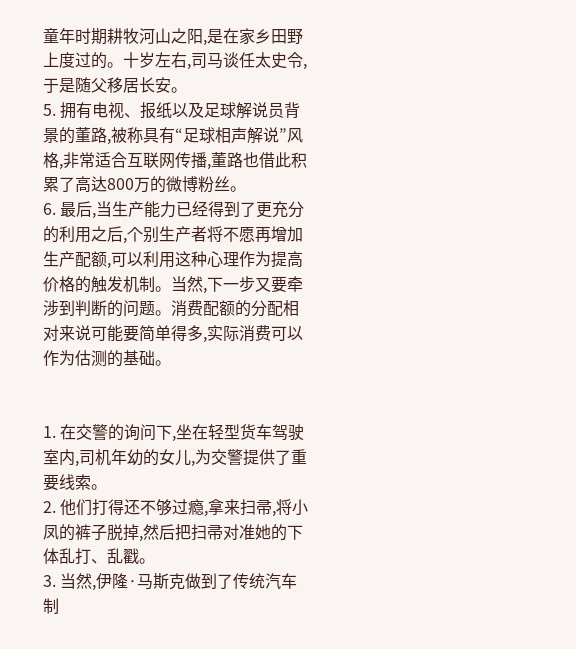童年时期耕牧河山之阳,是在家乡田野上度过的。十岁左右,司马谈任太史令,于是随父移居长安。
5. 拥有电视、报纸以及足球解说员背景的董路,被称具有“足球相声解说”风格,非常适合互联网传播,董路也借此积累了高达800万的微博粉丝。
6. 最后,当生产能力已经得到了更充分的利用之后,个别生产者将不愿再增加生产配额,可以利用这种心理作为提高价格的触发机制。当然,下一步又要牵涉到判断的问题。消费配额的分配相对来说可能要简单得多,实际消费可以作为估测的基础。


1. 在交警的询问下,坐在轻型货车驾驶室内,司机年幼的女儿,为交警提供了重要线索。
2. 他们打得还不够过瘾,拿来扫帚,将小凤的裤子脱掉,然后把扫帚对准她的下体乱打、乱戳。
3. 当然,伊隆·马斯克做到了传统汽车制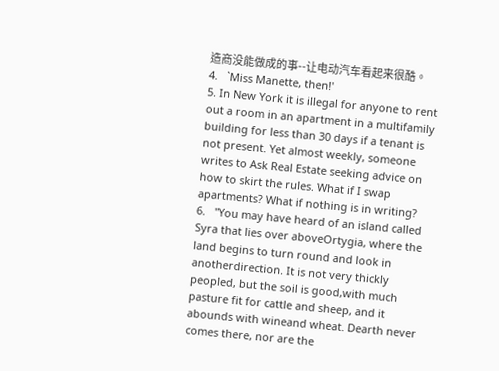造商没能做成的事--让电动汽车看起来很酷。
4.   `Miss Manette, then!'
5. In New York it is illegal for anyone to rent out a room in an apartment in a multifamily building for less than 30 days if a tenant is not present. Yet almost weekly, someone writes to Ask Real Estate seeking advice on how to skirt the rules. What if I swap apartments? What if nothing is in writing?
6.   "You may have heard of an island called Syra that lies over aboveOrtygia, where the land begins to turn round and look in anotherdirection. It is not very thickly peopled, but the soil is good,with much pasture fit for cattle and sheep, and it abounds with wineand wheat. Dearth never comes there, nor are the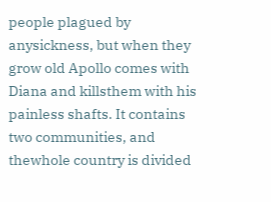people plagued by anysickness, but when they grow old Apollo comes with Diana and killsthem with his painless shafts. It contains two communities, and thewhole country is divided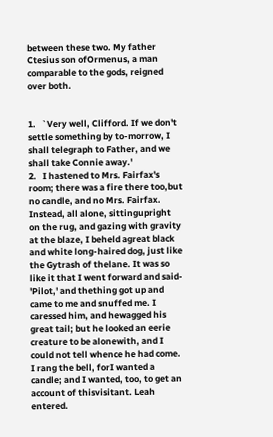between these two. My father Ctesius son ofOrmenus, a man comparable to the gods, reigned over both.


1.   `Very well, Clifford. If we don't settle something by to-morrow, I shall telegraph to Father, and we shall take Connie away.'
2.   I hastened to Mrs. Fairfax's room; there was a fire there too,but no candle, and no Mrs. Fairfax. Instead, all alone, sittingupright on the rug, and gazing with gravity at the blaze, I beheld agreat black and white long-haired dog, just like the Gytrash of thelane. It was so like it that I went forward and said- 'Pilot,' and thething got up and came to me and snuffed me. I caressed him, and hewagged his great tail; but he looked an eerie creature to be alonewith, and I could not tell whence he had come. I rang the bell, forI wanted a candle; and I wanted, too, to get an account of thisvisitant. Leah entered.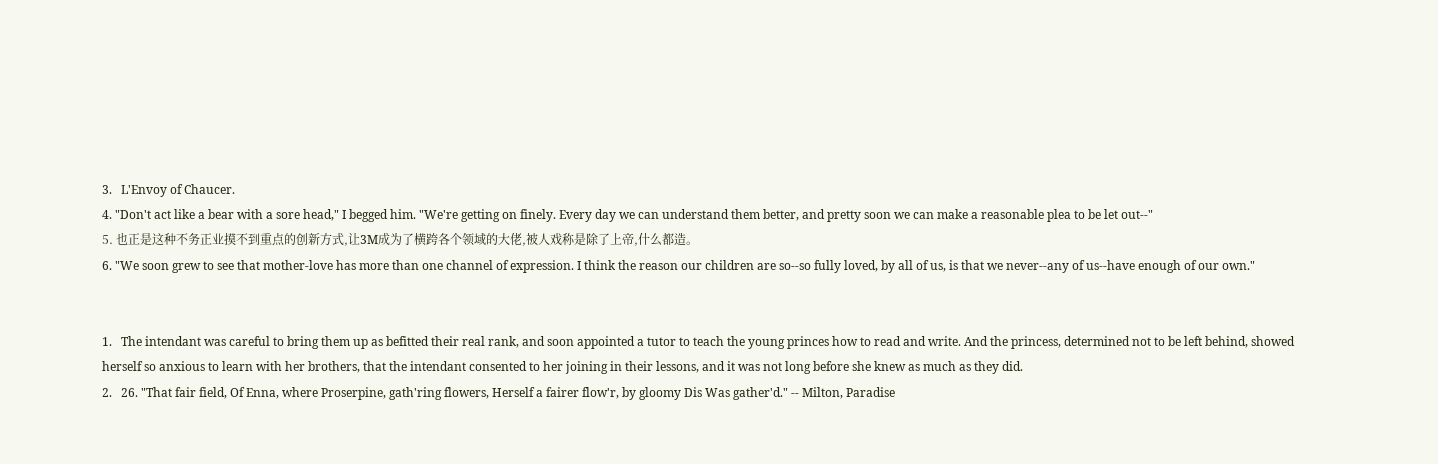3.   L'Envoy of Chaucer.
4. "Don't act like a bear with a sore head," I begged him. "We're getting on finely. Every day we can understand them better, and pretty soon we can make a reasonable plea to be let out--"
5. 也正是这种不务正业摸不到重点的创新方式,让3M成为了横跨各个领域的大佬,被人戏称是除了上帝,什么都造。
6. "We soon grew to see that mother-love has more than one channel of expression. I think the reason our children are so--so fully loved, by all of us, is that we never--any of us--have enough of our own."


1.   The intendant was careful to bring them up as befitted their real rank, and soon appointed a tutor to teach the young princes how to read and write. And the princess, determined not to be left behind, showed herself so anxious to learn with her brothers, that the intendant consented to her joining in their lessons, and it was not long before she knew as much as they did.
2.   26. "That fair field, Of Enna, where Proserpine, gath'ring flowers, Herself a fairer flow'r, by gloomy Dis Was gather'd." -- Milton, Paradise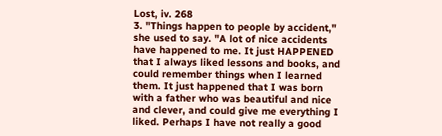Lost, iv. 268
3. "Things happen to people by accident," she used to say. "A lot of nice accidents have happened to me. It just HAPPENED that I always liked lessons and books, and could remember things when I learned them. It just happened that I was born with a father who was beautiful and nice and clever, and could give me everything I liked. Perhaps I have not really a good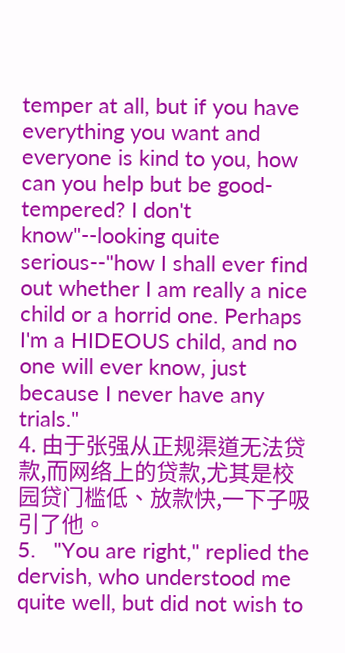temper at all, but if you have everything you want and everyone is kind to you, how can you help but be good-tempered? I don't know"--looking quite serious--"how I shall ever find out whether I am really a nice child or a horrid one. Perhaps I'm a HIDEOUS child, and no one will ever know, just because I never have any trials."
4. 由于张强从正规渠道无法贷款,而网络上的贷款,尤其是校园贷门槛低、放款快,一下子吸引了他。
5.   "You are right," replied the dervish, who understood me quite well, but did not wish to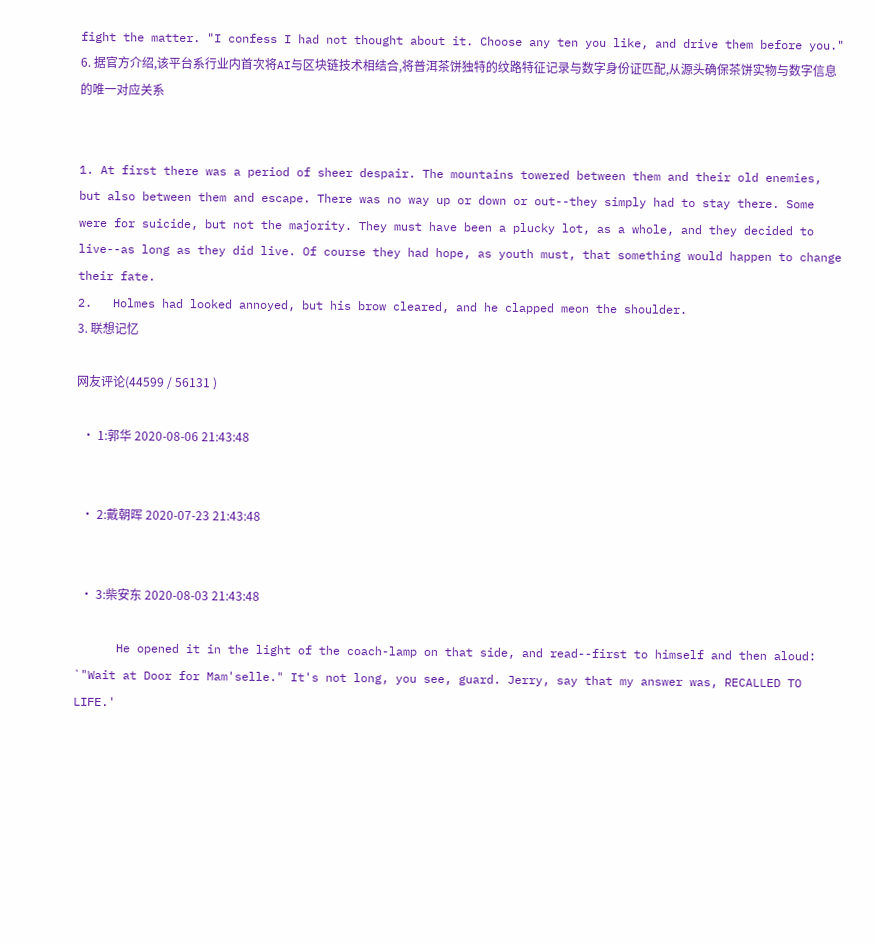fight the matter. "I confess I had not thought about it. Choose any ten you like, and drive them before you."
6. 据官方介绍,该平台系行业内首次将AI与区块链技术相结合,将普洱茶饼独特的纹路特征记录与数字身份证匹配,从源头确保茶饼实物与数字信息的唯一对应关系


1. At first there was a period of sheer despair. The mountains towered between them and their old enemies, but also between them and escape. There was no way up or down or out--they simply had to stay there. Some were for suicide, but not the majority. They must have been a plucky lot, as a whole, and they decided to live--as long as they did live. Of course they had hope, as youth must, that something would happen to change their fate.
2.   Holmes had looked annoyed, but his brow cleared, and he clapped meon the shoulder.
3. 联想记忆

网友评论(44599 / 56131 )

  • 1:郭华 2020-08-06 21:43:48


  • 2:戴朝晖 2020-07-23 21:43:48


  • 3:柴安东 2020-08-03 21:43:48

      He opened it in the light of the coach-lamp on that side, and read--first to himself and then aloud: `"Wait at Door for Mam'selle." It's not long, you see, guard. Jerry, say that my answer was, RECALLED TO LIFE.'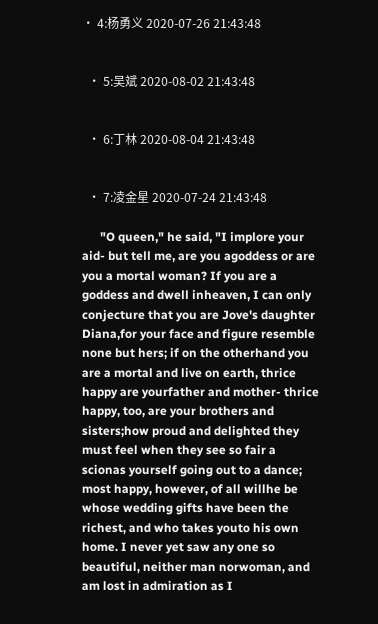• 4:杨勇义 2020-07-26 21:43:48


  • 5:吴斌 2020-08-02 21:43:48


  • 6:丁林 2020-08-04 21:43:48


  • 7:凌金星 2020-07-24 21:43:48

      "O queen," he said, "I implore your aid- but tell me, are you agoddess or are you a mortal woman? If you are a goddess and dwell inheaven, I can only conjecture that you are Jove's daughter Diana,for your face and figure resemble none but hers; if on the otherhand you are a mortal and live on earth, thrice happy are yourfather and mother- thrice happy, too, are your brothers and sisters;how proud and delighted they must feel when they see so fair a scionas yourself going out to a dance; most happy, however, of all willhe be whose wedding gifts have been the richest, and who takes youto his own home. I never yet saw any one so beautiful, neither man norwoman, and am lost in admiration as I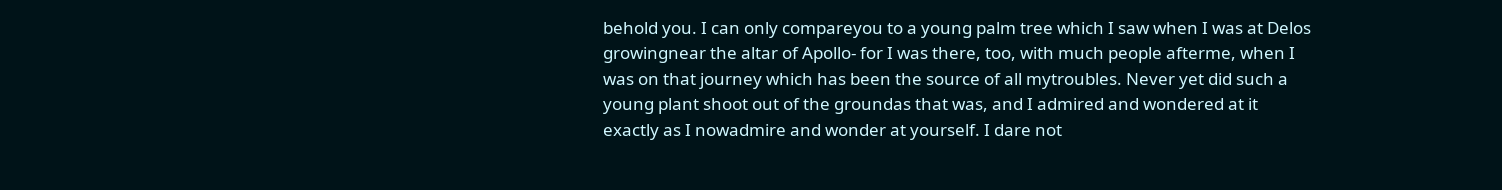behold you. I can only compareyou to a young palm tree which I saw when I was at Delos growingnear the altar of Apollo- for I was there, too, with much people afterme, when I was on that journey which has been the source of all mytroubles. Never yet did such a young plant shoot out of the groundas that was, and I admired and wondered at it exactly as I nowadmire and wonder at yourself. I dare not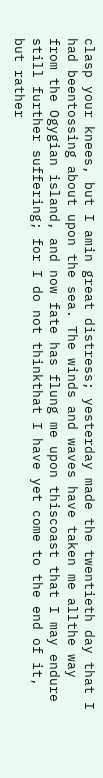clasp your knees, but I amin great distress; yesterday made the twentieth day that I had beentossing about upon the sea. The winds and waves have taken me allthe way from the Ogygian island, and now fate has flung me upon thiscoast that I may endure still further suffering; for I do not thinkthat I have yet come to the end of it, but rather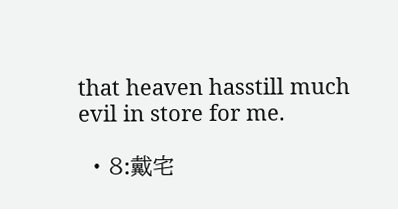that heaven hasstill much evil in store for me.

  • 8:戴宅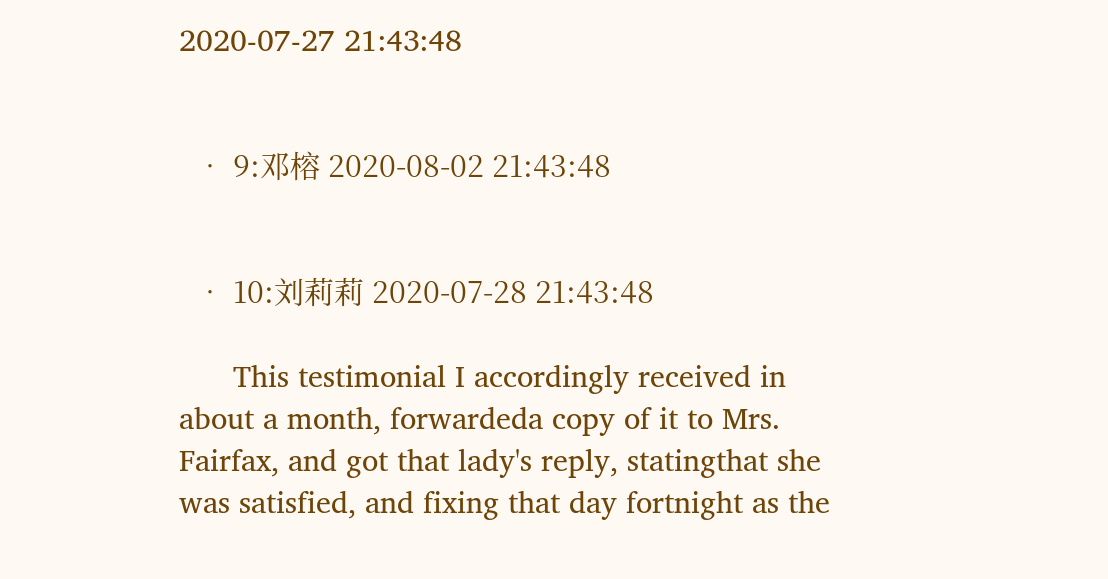2020-07-27 21:43:48


  • 9:邓榕 2020-08-02 21:43:48


  • 10:刘莉莉 2020-07-28 21:43:48

      This testimonial I accordingly received in about a month, forwardeda copy of it to Mrs. Fairfax, and got that lady's reply, statingthat she was satisfied, and fixing that day fortnight as the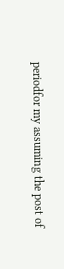periodfor my assuming the post of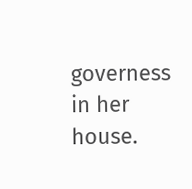governess in her house.